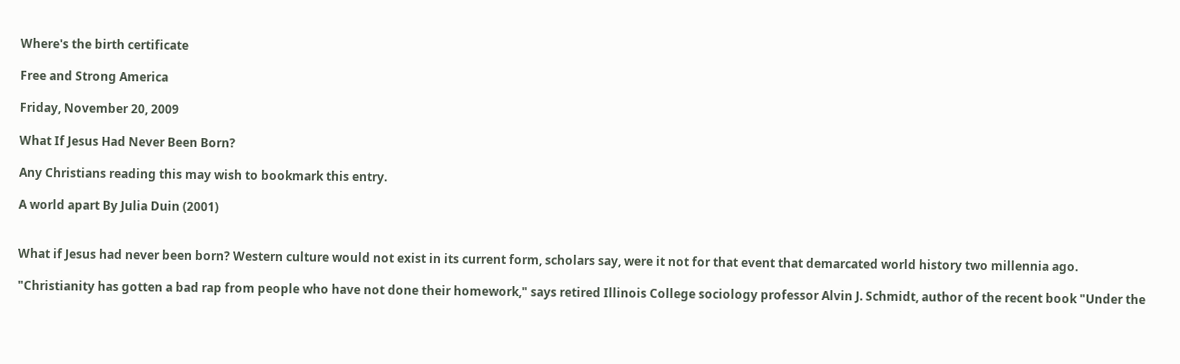Where's the birth certificate

Free and Strong America

Friday, November 20, 2009

What If Jesus Had Never Been Born?

Any Christians reading this may wish to bookmark this entry.

A world apart By Julia Duin (2001)


What if Jesus had never been born? Western culture would not exist in its current form, scholars say, were it not for that event that demarcated world history two millennia ago.

"Christianity has gotten a bad rap from people who have not done their homework," says retired Illinois College sociology professor Alvin J. Schmidt, author of the recent book "Under the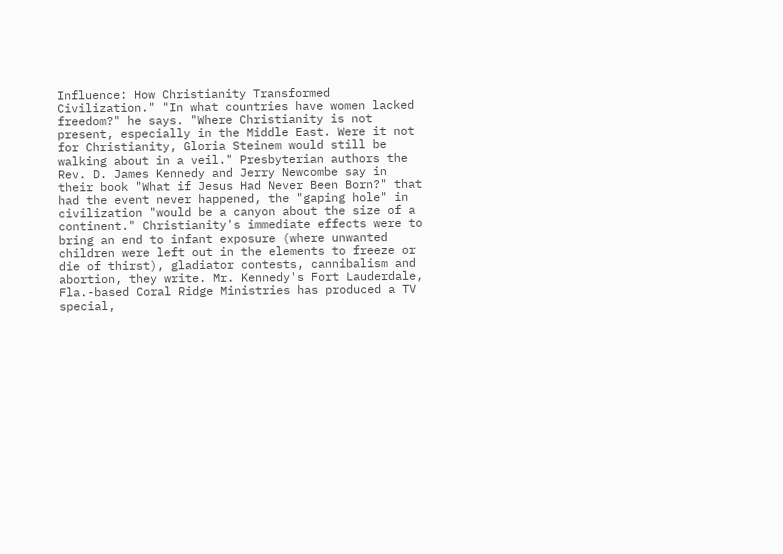Influence: How Christianity Transformed Civilization." "In what countries have women lacked freedom?" he says. "Where Christianity is not present, especially in the Middle East. Were it not for Christianity, Gloria Steinem would still be walking about in a veil." Presbyterian authors the Rev. D. James Kennedy and Jerry Newcombe say in their book "What if Jesus Had Never Been Born?" that had the event never happened, the "gaping hole" in civilization "would be a canyon about the size of a continent." Christianity's immediate effects were to bring an end to infant exposure (where unwanted children were left out in the elements to freeze or die of thirst), gladiator contests, cannibalism and abortion, they write. Mr. Kennedy's Fort Lauderdale, Fla.-based Coral Ridge Ministries has produced a TV special,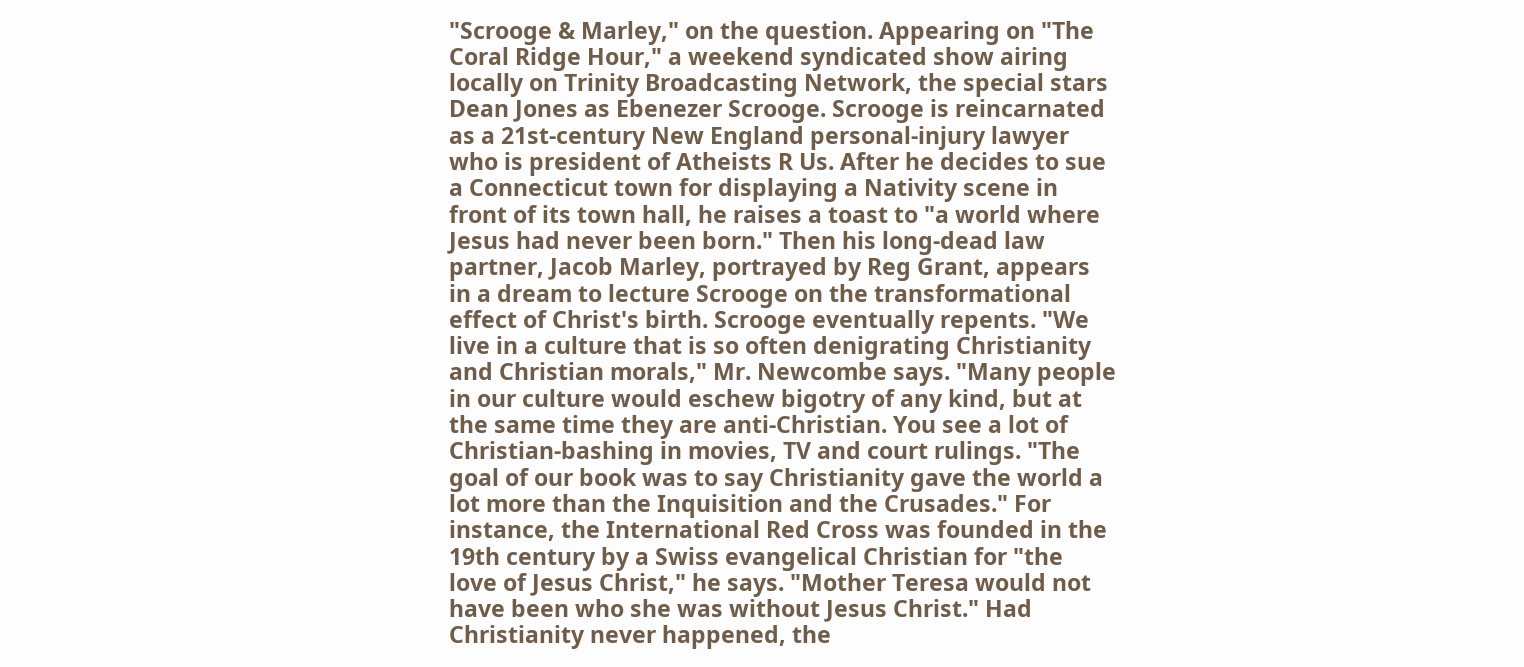"Scrooge & Marley," on the question. Appearing on "The Coral Ridge Hour," a weekend syndicated show airing locally on Trinity Broadcasting Network, the special stars Dean Jones as Ebenezer Scrooge. Scrooge is reincarnated as a 21st-century New England personal-injury lawyer who is president of Atheists R Us. After he decides to sue a Connecticut town for displaying a Nativity scene in front of its town hall, he raises a toast to "a world where Jesus had never been born." Then his long-dead law partner, Jacob Marley, portrayed by Reg Grant, appears in a dream to lecture Scrooge on the transformational effect of Christ's birth. Scrooge eventually repents. "We live in a culture that is so often denigrating Christianity and Christian morals," Mr. Newcombe says. "Many people in our culture would eschew bigotry of any kind, but at the same time they are anti-Christian. You see a lot of Christian-bashing in movies, TV and court rulings. "The goal of our book was to say Christianity gave the world a lot more than the Inquisition and the Crusades." For instance, the International Red Cross was founded in the 19th century by a Swiss evangelical Christian for "the love of Jesus Christ," he says. "Mother Teresa would not have been who she was without Jesus Christ." Had Christianity never happened, the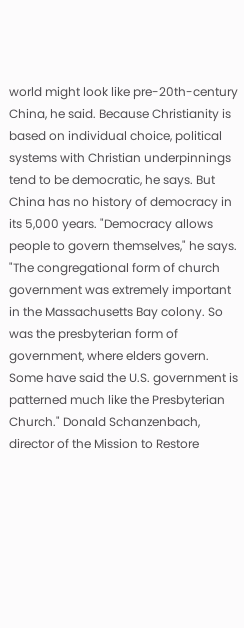world might look like pre-20th-century China, he said. Because Christianity is based on individual choice, political systems with Christian underpinnings tend to be democratic, he says. But China has no history of democracy in its 5,000 years. "Democracy allows people to govern themselves," he says. "The congregational form of church government was extremely important in the Massachusetts Bay colony. So was the presbyterian form of government, where elders govern. Some have said the U.S. government is patterned much like the Presbyterian Church." Donald Schanzenbach, director of the Mission to Restore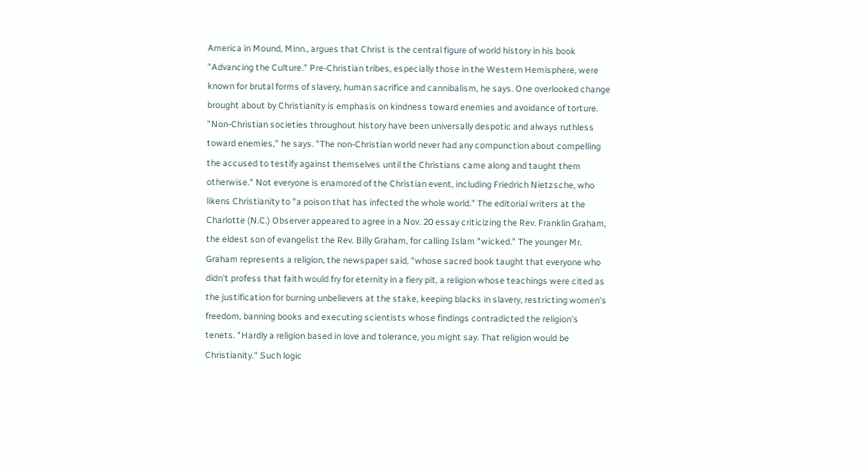America in Mound, Minn., argues that Christ is the central figure of world history in his book "Advancing the Culture." Pre-Christian tribes, especially those in the Western Hemisphere, were known for brutal forms of slavery, human sacrifice and cannibalism, he says. One overlooked change brought about by Christianity is emphasis on kindness toward enemies and avoidance of torture. "Non-Christian societies throughout history have been universally despotic and always ruthless toward enemies," he says. "The non-Christian world never had any compunction about compelling the accused to testify against themselves until the Christians came along and taught them otherwise." Not everyone is enamored of the Christian event, including Friedrich Nietzsche, who likens Christianity to "a poison that has infected the whole world." The editorial writers at the Charlotte (N.C.) Observer appeared to agree in a Nov. 20 essay criticizing the Rev. Franklin Graham, the eldest son of evangelist the Rev. Billy Graham, for calling Islam "wicked." The younger Mr. Graham represents a religion, the newspaper said, "whose sacred book taught that everyone who didn't profess that faith would fry for eternity in a fiery pit, a religion whose teachings were cited as the justification for burning unbelievers at the stake, keeping blacks in slavery, restricting women's freedom, banning books and executing scientists whose findings contradicted the religion's tenets. "Hardly a religion based in love and tolerance, you might say. That religion would be Christianity." Such logic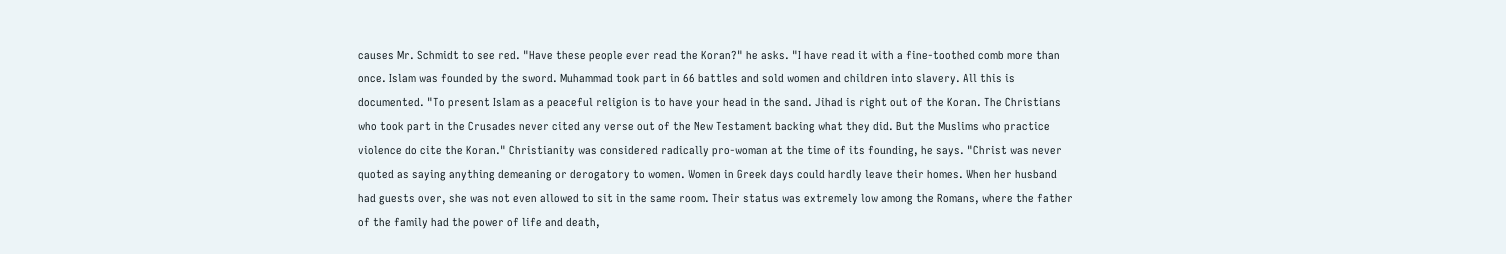causes Mr. Schmidt to see red. "Have these people ever read the Koran?" he asks. "I have read it with a fine-toothed comb more than once. Islam was founded by the sword. Muhammad took part in 66 battles and sold women and children into slavery. All this is documented. "To present Islam as a peaceful religion is to have your head in the sand. Jihad is right out of the Koran. The Christians who took part in the Crusades never cited any verse out of the New Testament backing what they did. But the Muslims who practice violence do cite the Koran." Christianity was considered radically pro-woman at the time of its founding, he says. "Christ was never quoted as saying anything demeaning or derogatory to women. Women in Greek days could hardly leave their homes. When her husband had guests over, she was not even allowed to sit in the same room. Their status was extremely low among the Romans, where the father of the family had the power of life and death,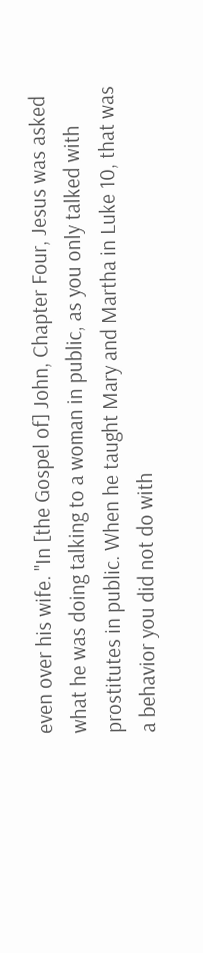even over his wife. "In [the Gospel of] John, Chapter Four, Jesus was asked what he was doing talking to a woman in public, as you only talked with prostitutes in public. When he taught Mary and Martha in Luke 10, that was a behavior you did not do with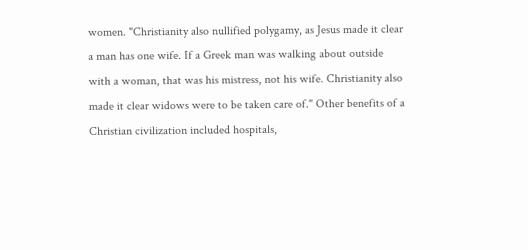women. "Christianity also nullified polygamy, as Jesus made it clear a man has one wife. If a Greek man was walking about outside with a woman, that was his mistress, not his wife. Christianity also made it clear widows were to be taken care of." Other benefits of a Christian civilization included hospitals,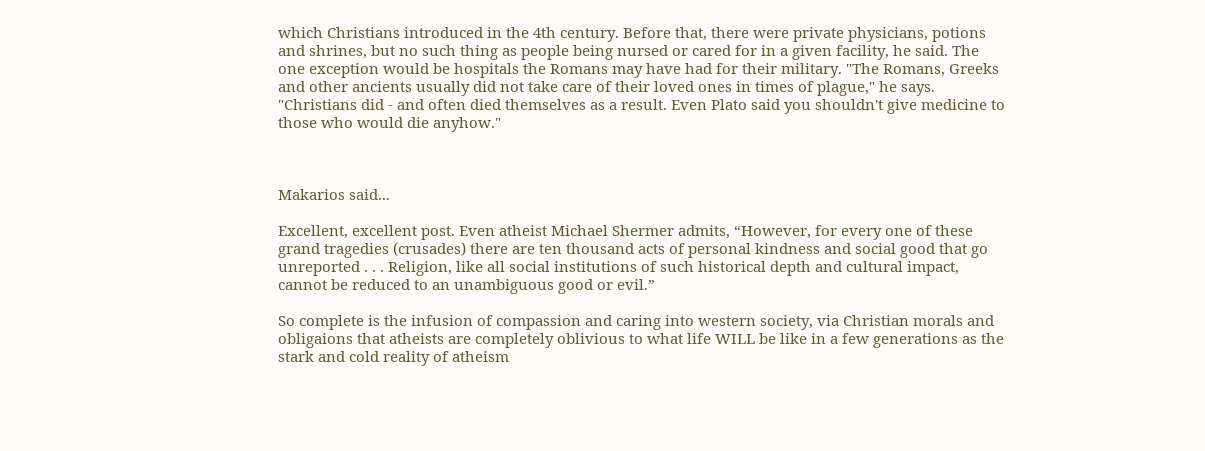which Christians introduced in the 4th century. Before that, there were private physicians, potions and shrines, but no such thing as people being nursed or cared for in a given facility, he said. The one exception would be hospitals the Romans may have had for their military. "The Romans, Greeks and other ancients usually did not take care of their loved ones in times of plague," he says. "Christians did - and often died themselves as a result. Even Plato said you shouldn't give medicine to those who would die anyhow."



Makarios said...

Excellent, excellent post. Even atheist Michael Shermer admits, “However, for every one of these grand tragedies (crusades) there are ten thousand acts of personal kindness and social good that go unreported . . . Religion, like all social institutions of such historical depth and cultural impact, cannot be reduced to an unambiguous good or evil.”

So complete is the infusion of compassion and caring into western society, via Christian morals and obligaions that atheists are completely oblivious to what life WILL be like in a few generations as the stark and cold reality of atheism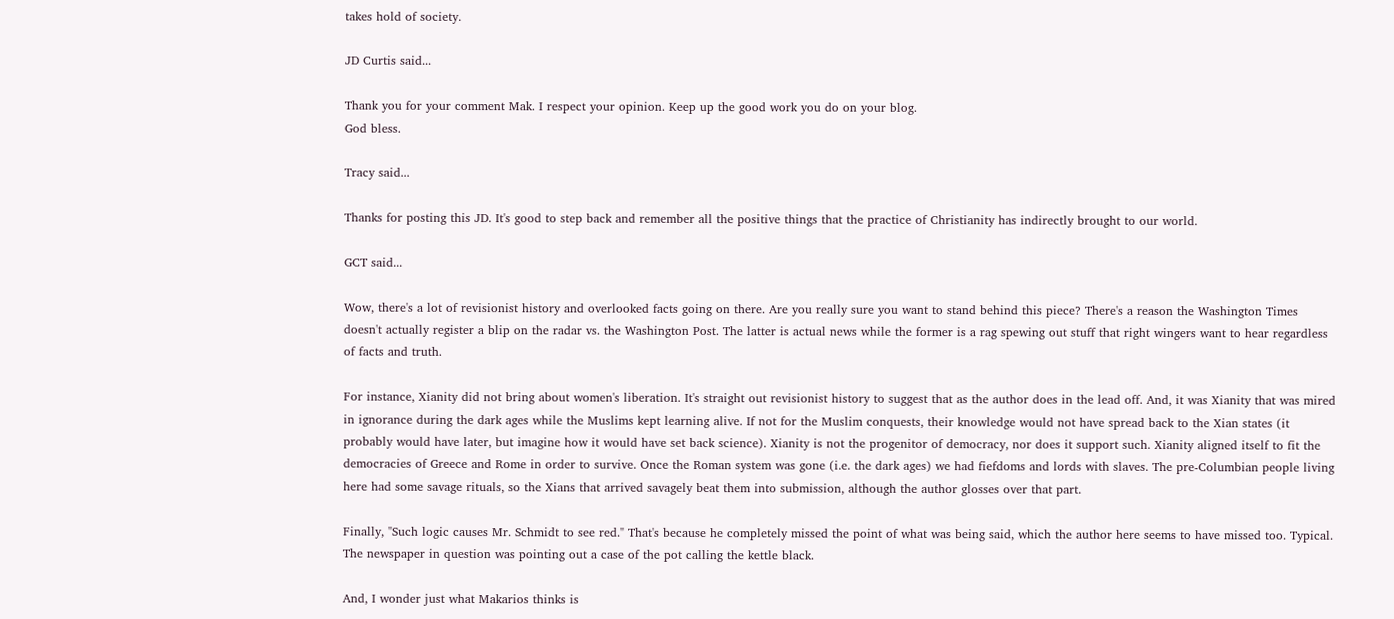takes hold of society.

JD Curtis said...

Thank you for your comment Mak. I respect your opinion. Keep up the good work you do on your blog.
God bless.

Tracy said...

Thanks for posting this JD. It's good to step back and remember all the positive things that the practice of Christianity has indirectly brought to our world.

GCT said...

Wow, there's a lot of revisionist history and overlooked facts going on there. Are you really sure you want to stand behind this piece? There's a reason the Washington Times doesn't actually register a blip on the radar vs. the Washington Post. The latter is actual news while the former is a rag spewing out stuff that right wingers want to hear regardless of facts and truth.

For instance, Xianity did not bring about women's liberation. It's straight out revisionist history to suggest that as the author does in the lead off. And, it was Xianity that was mired in ignorance during the dark ages while the Muslims kept learning alive. If not for the Muslim conquests, their knowledge would not have spread back to the Xian states (it probably would have later, but imagine how it would have set back science). Xianity is not the progenitor of democracy, nor does it support such. Xianity aligned itself to fit the democracies of Greece and Rome in order to survive. Once the Roman system was gone (i.e. the dark ages) we had fiefdoms and lords with slaves. The pre-Columbian people living here had some savage rituals, so the Xians that arrived savagely beat them into submission, although the author glosses over that part.

Finally, "Such logic causes Mr. Schmidt to see red." That's because he completely missed the point of what was being said, which the author here seems to have missed too. Typical. The newspaper in question was pointing out a case of the pot calling the kettle black.

And, I wonder just what Makarios thinks is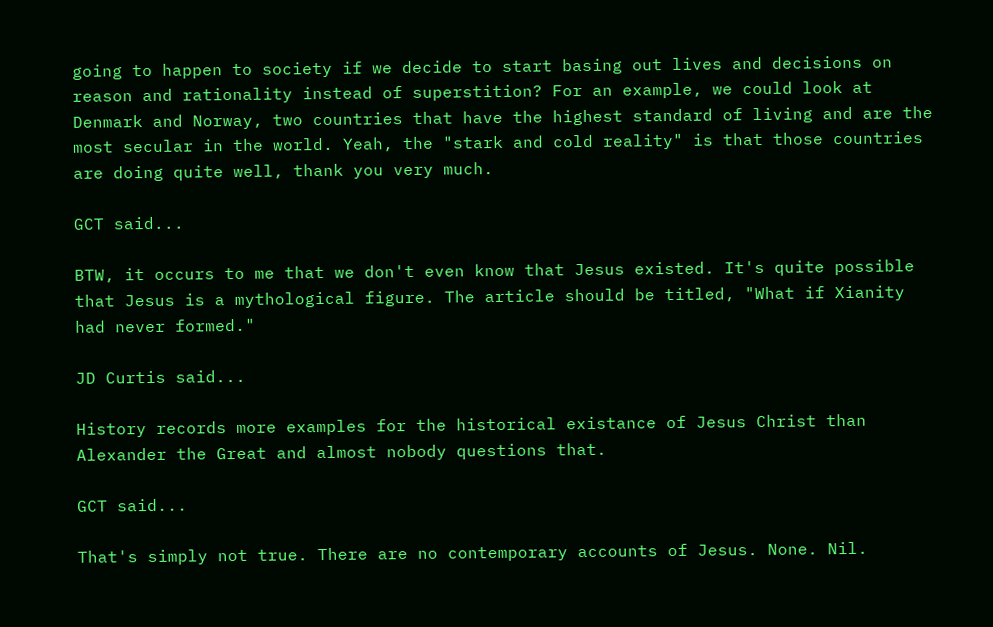going to happen to society if we decide to start basing out lives and decisions on reason and rationality instead of superstition? For an example, we could look at Denmark and Norway, two countries that have the highest standard of living and are the most secular in the world. Yeah, the "stark and cold reality" is that those countries are doing quite well, thank you very much.

GCT said...

BTW, it occurs to me that we don't even know that Jesus existed. It's quite possible that Jesus is a mythological figure. The article should be titled, "What if Xianity had never formed."

JD Curtis said...

History records more examples for the historical existance of Jesus Christ than Alexander the Great and almost nobody questions that.

GCT said...

That's simply not true. There are no contemporary accounts of Jesus. None. Nil.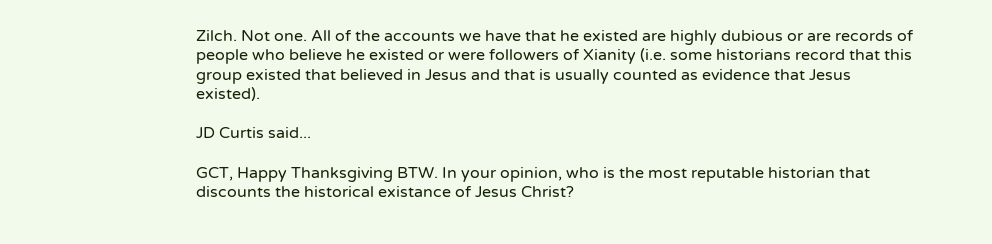Zilch. Not one. All of the accounts we have that he existed are highly dubious or are records of people who believe he existed or were followers of Xianity (i.e. some historians record that this group existed that believed in Jesus and that is usually counted as evidence that Jesus existed).

JD Curtis said...

GCT, Happy Thanksgiving BTW. In your opinion, who is the most reputable historian that discounts the historical existance of Jesus Christ?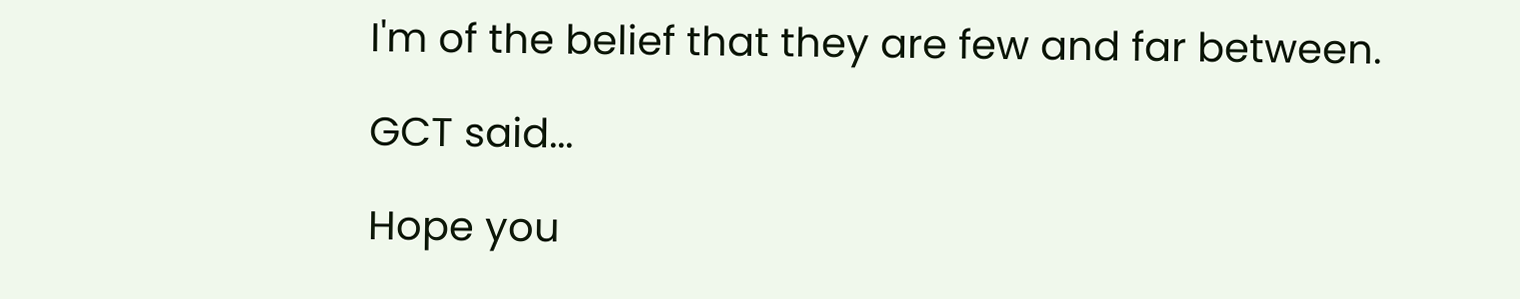I'm of the belief that they are few and far between.

GCT said...

Hope you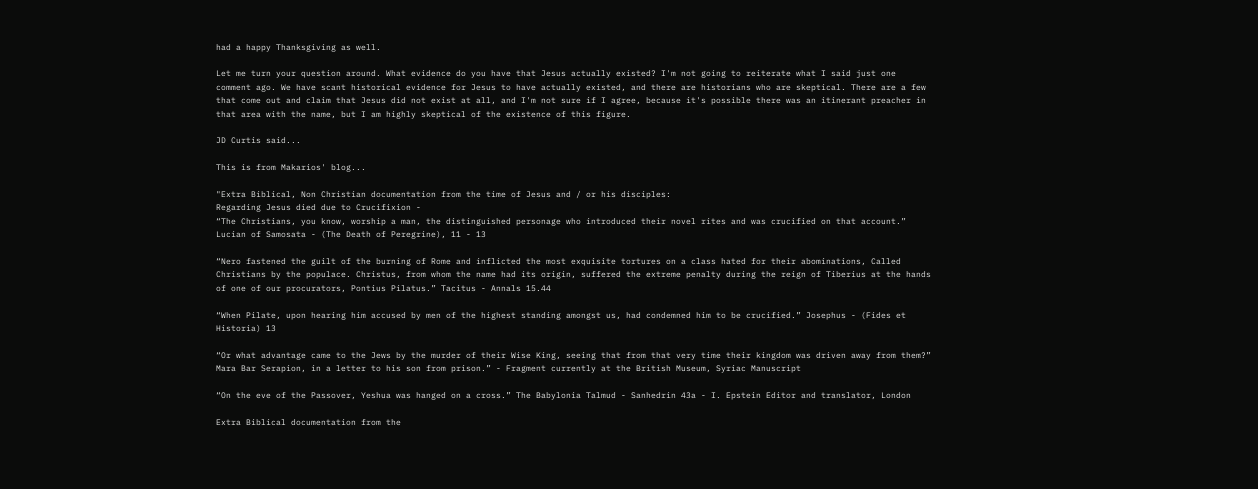had a happy Thanksgiving as well.

Let me turn your question around. What evidence do you have that Jesus actually existed? I'm not going to reiterate what I said just one comment ago. We have scant historical evidence for Jesus to have actually existed, and there are historians who are skeptical. There are a few that come out and claim that Jesus did not exist at all, and I'm not sure if I agree, because it's possible there was an itinerant preacher in that area with the name, but I am highly skeptical of the existence of this figure.

JD Curtis said...

This is from Makarios' blog...

"Extra Biblical, Non Christian documentation from the time of Jesus and / or his disciples:
Regarding Jesus died due to Crucifixion -
“The Christians, you know, worship a man, the distinguished personage who introduced their novel rites and was crucified on that account.” Lucian of Samosata - (The Death of Peregrine), 11 - 13

“Nero fastened the guilt of the burning of Rome and inflicted the most exquisite tortures on a class hated for their abominations, Called Christians by the populace. Christus, from whom the name had its origin, suffered the extreme penalty during the reign of Tiberius at the hands of one of our procurators, Pontius Pilatus.” Tacitus - Annals 15.44

“When Pilate, upon hearing him accused by men of the highest standing amongst us, had condemned him to be crucified.” Josephus - (Fides et Historia) 13

“Or what advantage came to the Jews by the murder of their Wise King, seeing that from that very time their kingdom was driven away from them?” Mara Bar Serapion, in a letter to his son from prison.” - Fragment currently at the British Museum, Syriac Manuscript

“On the eve of the Passover, Yeshua was hanged on a cross.” The Babylonia Talmud - Sanhedrin 43a - I. Epstein Editor and translator, London

Extra Biblical documentation from the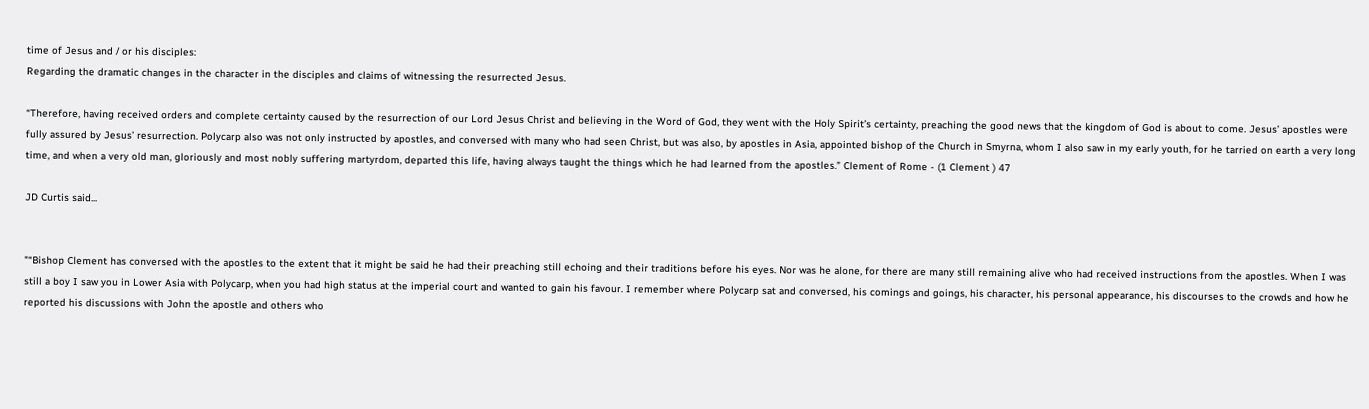time of Jesus and / or his disciples:
Regarding the dramatic changes in the character in the disciples and claims of witnessing the resurrected Jesus.

“Therefore, having received orders and complete certainty caused by the resurrection of our Lord Jesus Christ and believing in the Word of God, they went with the Holy Spirit’s certainty, preaching the good news that the kingdom of God is about to come. Jesus’ apostles were fully assured by Jesus’ resurrection. Polycarp also was not only instructed by apostles, and conversed with many who had seen Christ, but was also, by apostles in Asia, appointed bishop of the Church in Smyrna, whom I also saw in my early youth, for he tarried on earth a very long time, and when a very old man, gloriously and most nobly suffering martyrdom, departed this life, having always taught the things which he had learned from the apostles.” Clement of Rome - (1 Clement ) 47

JD Curtis said...


"“Bishop Clement has conversed with the apostles to the extent that it might be said he had their preaching still echoing and their traditions before his eyes. Nor was he alone, for there are many still remaining alive who had received instructions from the apostles. When I was still a boy I saw you in Lower Asia with Polycarp, when you had high status at the imperial court and wanted to gain his favour. I remember where Polycarp sat and conversed, his comings and goings, his character, his personal appearance, his discourses to the crowds and how he reported his discussions with John the apostle and others who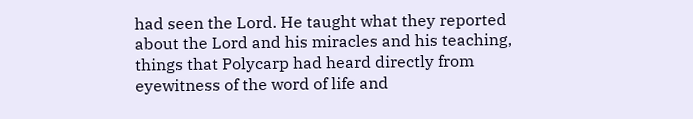had seen the Lord. He taught what they reported about the Lord and his miracles and his teaching, things that Polycarp had heard directly from eyewitness of the word of life and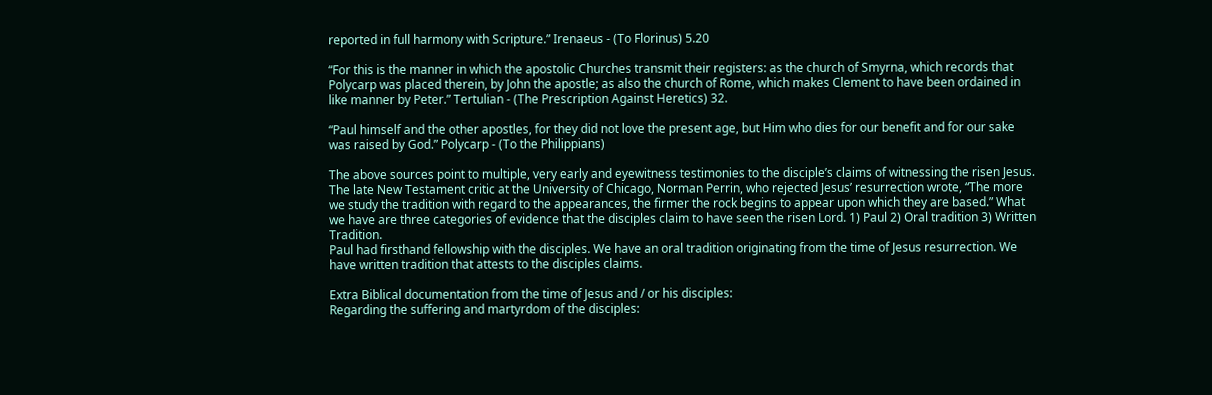reported in full harmony with Scripture.” Irenaeus - (To Florinus) 5.20

“For this is the manner in which the apostolic Churches transmit their registers: as the church of Smyrna, which records that Polycarp was placed therein, by John the apostle; as also the church of Rome, which makes Clement to have been ordained in like manner by Peter.” Tertulian - (The Prescription Against Heretics) 32.

“Paul himself and the other apostles, for they did not love the present age, but Him who dies for our benefit and for our sake was raised by God.” Polycarp - (To the Philippians)

The above sources point to multiple, very early and eyewitness testimonies to the disciple’s claims of witnessing the risen Jesus. The late New Testament critic at the University of Chicago, Norman Perrin, who rejected Jesus’ resurrection wrote, “The more we study the tradition with regard to the appearances, the firmer the rock begins to appear upon which they are based.” What we have are three categories of evidence that the disciples claim to have seen the risen Lord. 1) Paul 2) Oral tradition 3) Written Tradition.
Paul had firsthand fellowship with the disciples. We have an oral tradition originating from the time of Jesus resurrection. We have written tradition that attests to the disciples claims.

Extra Biblical documentation from the time of Jesus and / or his disciples:
Regarding the suffering and martyrdom of the disciples: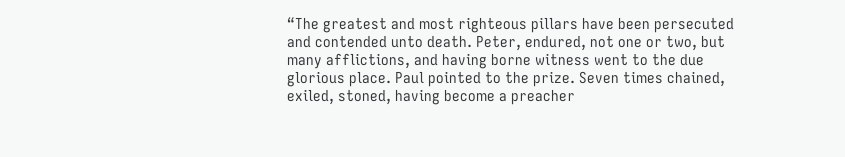“The greatest and most righteous pillars have been persecuted and contended unto death. Peter, endured, not one or two, but many afflictions, and having borne witness went to the due glorious place. Paul pointed to the prize. Seven times chained, exiled, stoned, having become a preacher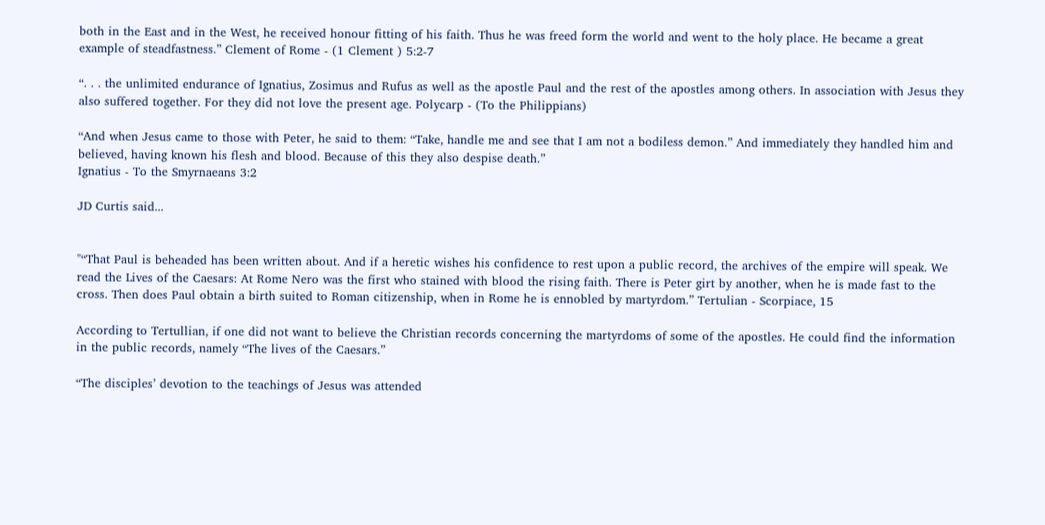both in the East and in the West, he received honour fitting of his faith. Thus he was freed form the world and went to the holy place. He became a great example of steadfastness.” Clement of Rome - (1 Clement ) 5:2-7

“. . . the unlimited endurance of Ignatius, Zosimus and Rufus as well as the apostle Paul and the rest of the apostles among others. In association with Jesus they also suffered together. For they did not love the present age. Polycarp - (To the Philippians)

“And when Jesus came to those with Peter, he said to them: “Take, handle me and see that I am not a bodiless demon.” And immediately they handled him and believed, having known his flesh and blood. Because of this they also despise death.”
Ignatius - To the Smyrnaeans 3:2

JD Curtis said...


"“That Paul is beheaded has been written about. And if a heretic wishes his confidence to rest upon a public record, the archives of the empire will speak. We read the Lives of the Caesars: At Rome Nero was the first who stained with blood the rising faith. There is Peter girt by another, when he is made fast to the cross. Then does Paul obtain a birth suited to Roman citizenship, when in Rome he is ennobled by martyrdom.” Tertulian - Scorpiace, 15

According to Tertullian, if one did not want to believe the Christian records concerning the martyrdoms of some of the apostles. He could find the information in the public records, namely “The lives of the Caesars.”

“The disciples’ devotion to the teachings of Jesus was attended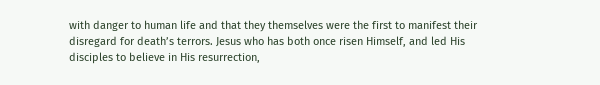with danger to human life and that they themselves were the first to manifest their disregard for death’s terrors. Jesus who has both once risen Himself, and led His disciples to believe in His resurrection,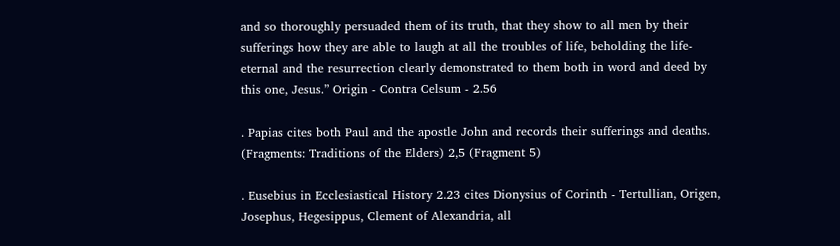and so thoroughly persuaded them of its truth, that they show to all men by their sufferings how they are able to laugh at all the troubles of life, beholding the life-eternal and the resurrection clearly demonstrated to them both in word and deed by this one, Jesus.” Origin - Contra Celsum - 2.56

. Papias cites both Paul and the apostle John and records their sufferings and deaths. (Fragments: Traditions of the Elders) 2,5 (Fragment 5)

. Eusebius in Ecclesiastical History 2.23 cites Dionysius of Corinth - Tertullian, Origen, Josephus, Hegesippus, Clement of Alexandria, all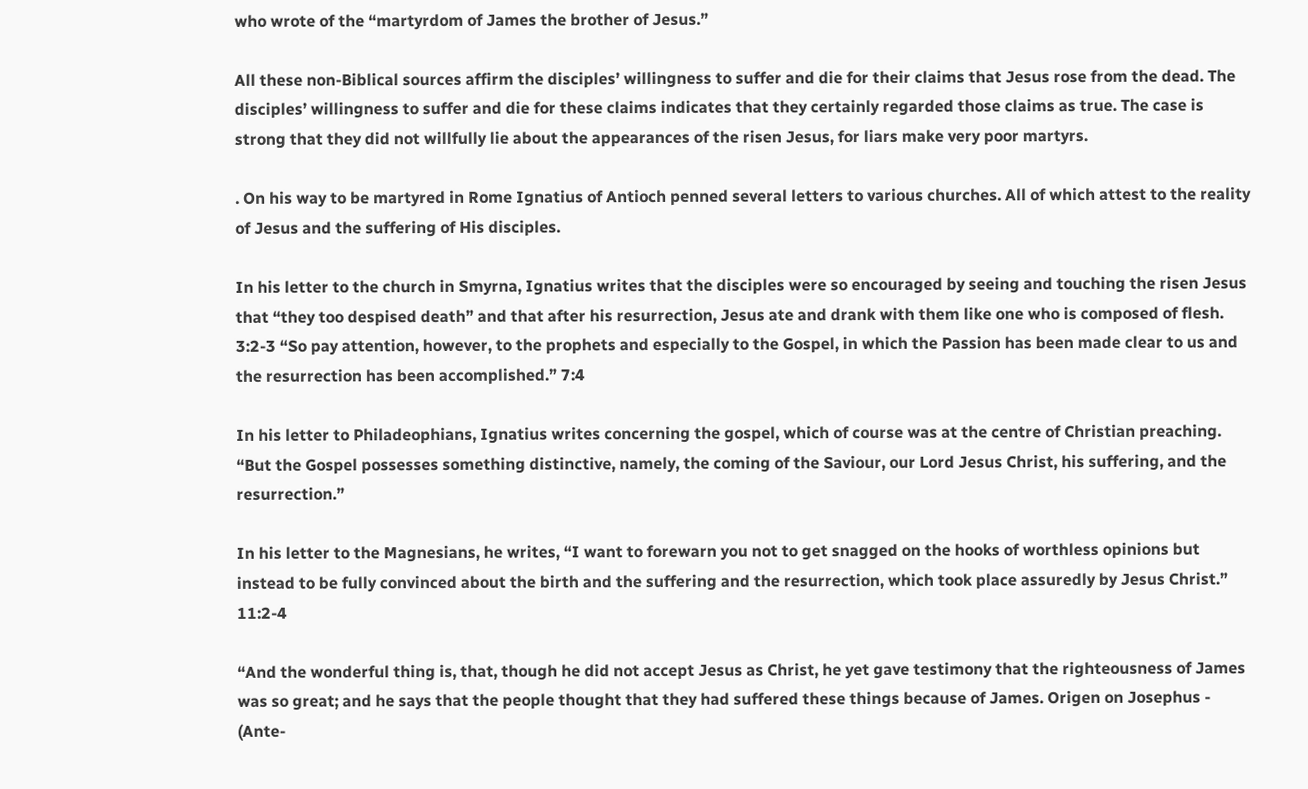who wrote of the “martyrdom of James the brother of Jesus.”

All these non-Biblical sources affirm the disciples’ willingness to suffer and die for their claims that Jesus rose from the dead. The disciples’ willingness to suffer and die for these claims indicates that they certainly regarded those claims as true. The case is strong that they did not willfully lie about the appearances of the risen Jesus, for liars make very poor martyrs.

. On his way to be martyred in Rome Ignatius of Antioch penned several letters to various churches. All of which attest to the reality of Jesus and the suffering of His disciples.

In his letter to the church in Smyrna, Ignatius writes that the disciples were so encouraged by seeing and touching the risen Jesus that “they too despised death” and that after his resurrection, Jesus ate and drank with them like one who is composed of flesh. 3:2-3 “So pay attention, however, to the prophets and especially to the Gospel, in which the Passion has been made clear to us and the resurrection has been accomplished.” 7:4

In his letter to Philadeophians, Ignatius writes concerning the gospel, which of course was at the centre of Christian preaching. “But the Gospel possesses something distinctive, namely, the coming of the Saviour, our Lord Jesus Christ, his suffering, and the resurrection.”

In his letter to the Magnesians, he writes, “I want to forewarn you not to get snagged on the hooks of worthless opinions but instead to be fully convinced about the birth and the suffering and the resurrection, which took place assuredly by Jesus Christ.” 11:2-4

“And the wonderful thing is, that, though he did not accept Jesus as Christ, he yet gave testimony that the righteousness of James was so great; and he says that the people thought that they had suffered these things because of James. Origen on Josephus - (Ante-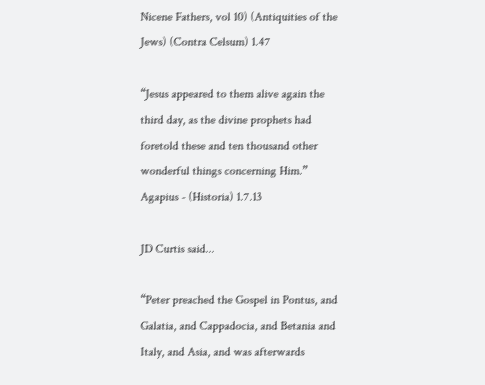Nicene Fathers, vol 10) (Antiquities of the Jews) (Contra Celsum) 1.47

“Jesus appeared to them alive again the third day, as the divine prophets had foretold these and ten thousand other wonderful things concerning Him.” Agapius - (Historia) 1.7.13

JD Curtis said...

“Peter preached the Gospel in Pontus, and Galatia, and Cappadocia, and Betania and Italy, and Asia, and was afterwards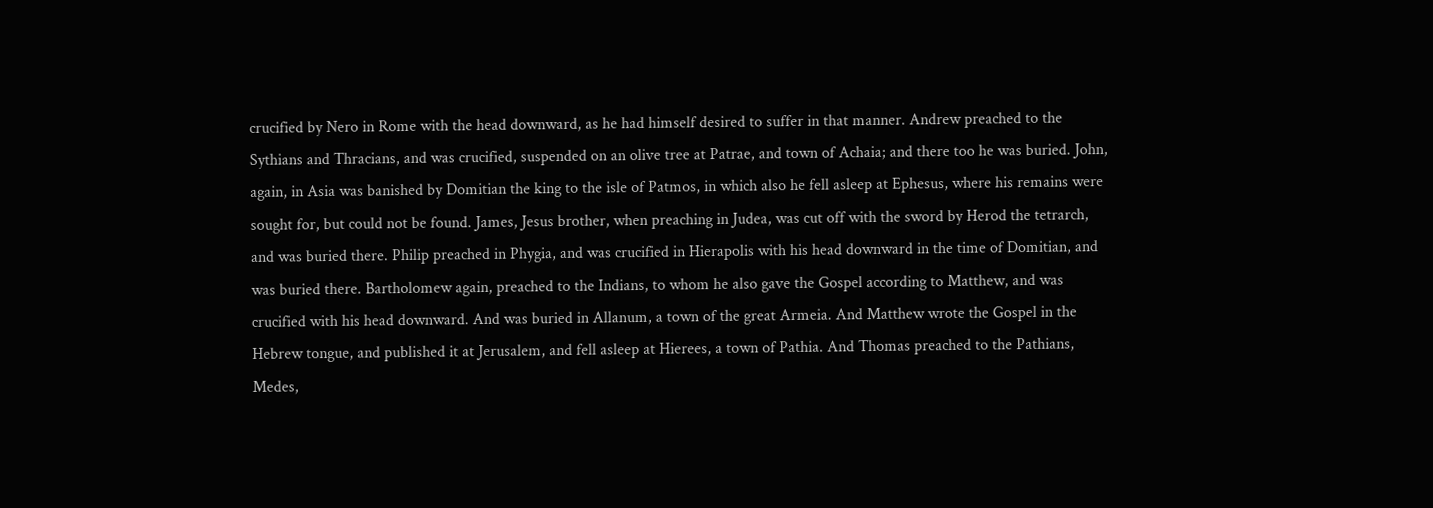crucified by Nero in Rome with the head downward, as he had himself desired to suffer in that manner. Andrew preached to the Sythians and Thracians, and was crucified, suspended on an olive tree at Patrae, and town of Achaia; and there too he was buried. John, again, in Asia was banished by Domitian the king to the isle of Patmos, in which also he fell asleep at Ephesus, where his remains were sought for, but could not be found. James, Jesus brother, when preaching in Judea, was cut off with the sword by Herod the tetrarch, and was buried there. Philip preached in Phygia, and was crucified in Hierapolis with his head downward in the time of Domitian, and was buried there. Bartholomew again, preached to the Indians, to whom he also gave the Gospel according to Matthew, and was crucified with his head downward. And was buried in Allanum, a town of the great Armeia. And Matthew wrote the Gospel in the Hebrew tongue, and published it at Jerusalem, and fell asleep at Hierees, a town of Pathia. And Thomas preached to the Pathians, Medes,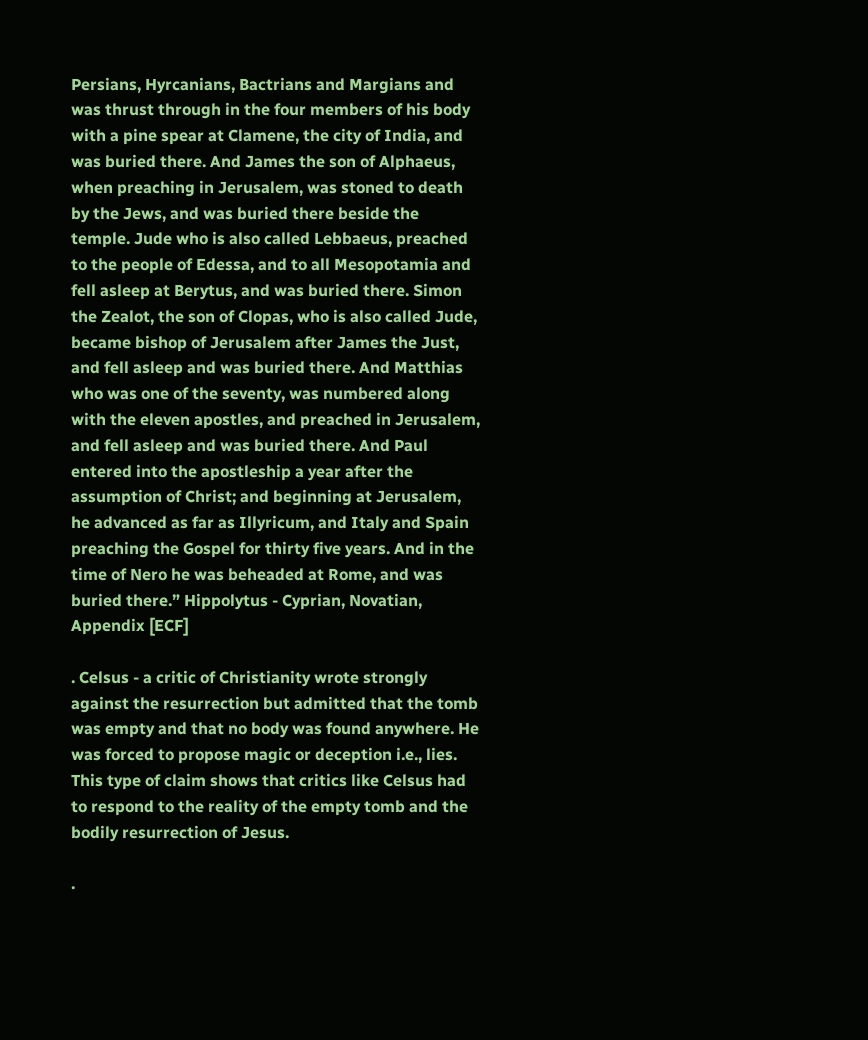Persians, Hyrcanians, Bactrians and Margians and was thrust through in the four members of his body with a pine spear at Clamene, the city of India, and was buried there. And James the son of Alphaeus, when preaching in Jerusalem, was stoned to death by the Jews, and was buried there beside the temple. Jude who is also called Lebbaeus, preached to the people of Edessa, and to all Mesopotamia and fell asleep at Berytus, and was buried there. Simon the Zealot, the son of Clopas, who is also called Jude, became bishop of Jerusalem after James the Just, and fell asleep and was buried there. And Matthias who was one of the seventy, was numbered along with the eleven apostles, and preached in Jerusalem, and fell asleep and was buried there. And Paul entered into the apostleship a year after the assumption of Christ; and beginning at Jerusalem, he advanced as far as Illyricum, and Italy and Spain preaching the Gospel for thirty five years. And in the time of Nero he was beheaded at Rome, and was buried there.” Hippolytus - Cyprian, Novatian, Appendix [ECF]

. Celsus - a critic of Christianity wrote strongly against the resurrection but admitted that the tomb was empty and that no body was found anywhere. He was forced to propose magic or deception i.e., lies. This type of claim shows that critics like Celsus had to respond to the reality of the empty tomb and the bodily resurrection of Jesus.

.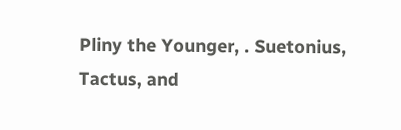Pliny the Younger, . Suetonius, Tactus, and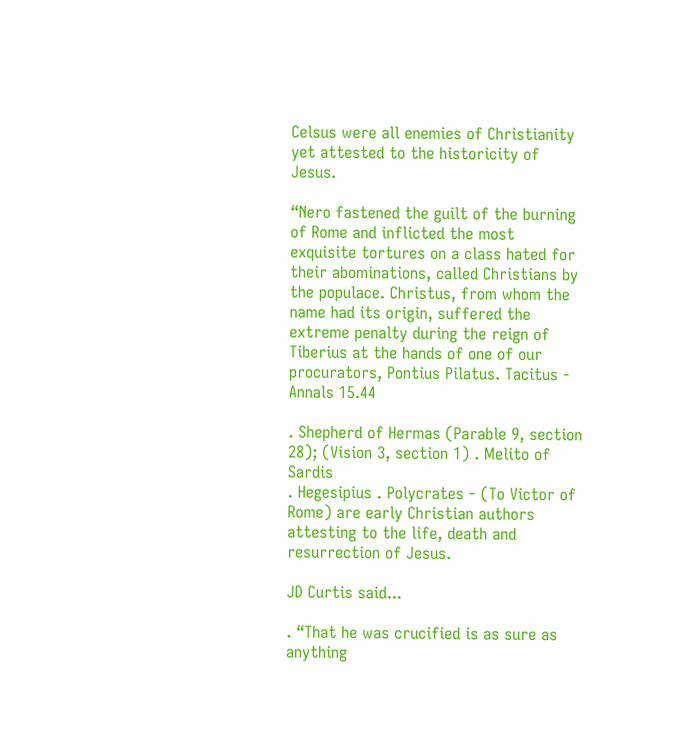Celsus were all enemies of Christianity yet attested to the historicity of Jesus.

“Nero fastened the guilt of the burning of Rome and inflicted the most exquisite tortures on a class hated for their abominations, called Christians by the populace. Christus, from whom the name had its origin, suffered the extreme penalty during the reign of Tiberius at the hands of one of our procurators, Pontius Pilatus. Tacitus - Annals 15.44

. Shepherd of Hermas (Parable 9, section 28); (Vision 3, section 1) . Melito of Sardis
. Hegesipius . Polycrates - (To Victor of Rome) are early Christian authors attesting to the life, death and resurrection of Jesus.

JD Curtis said...

. “That he was crucified is as sure as anything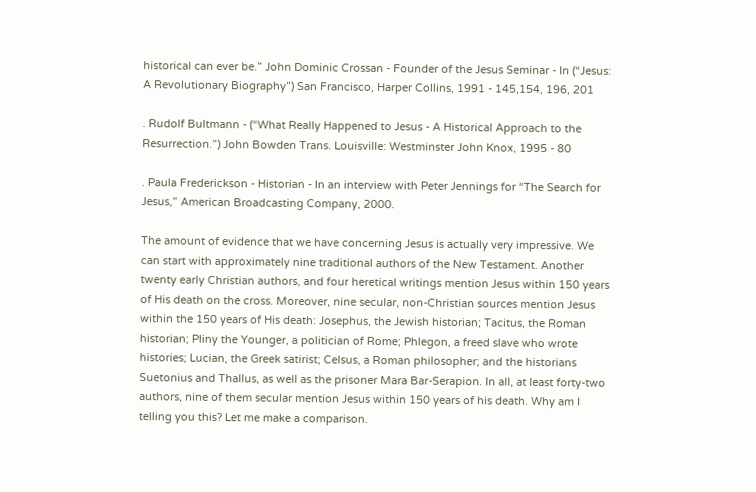historical can ever be.” John Dominic Crossan - Founder of the Jesus Seminar - In (“Jesus: A Revolutionary Biography”) San Francisco, Harper Collins, 1991 - 145,154, 196, 201

. Rudolf Bultmann - (“What Really Happened to Jesus - A Historical Approach to the Resurrection.”) John Bowden Trans. Louisville: Westminster John Knox, 1995 - 80

. Paula Frederickson - Historian - In an interview with Peter Jennings for “The Search for Jesus,” American Broadcasting Company, 2000.

The amount of evidence that we have concerning Jesus is actually very impressive. We can start with approximately nine traditional authors of the New Testament. Another twenty early Christian authors, and four heretical writings mention Jesus within 150 years of His death on the cross. Moreover, nine secular, non-Christian sources mention Jesus within the 150 years of His death: Josephus, the Jewish historian; Tacitus, the Roman historian; Pliny the Younger, a politician of Rome; Phlegon, a freed slave who wrote histories; Lucian, the Greek satirist; Celsus, a Roman philosopher; and the historians Suetonius and Thallus, as well as the prisoner Mara Bar-Serapion. In all, at least forty-two authors, nine of them secular mention Jesus within 150 years of his death. Why am I telling you this? Let me make a comparison.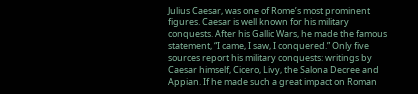Julius Caesar, was one of Rome’s most prominent figures. Caesar is well known for his military conquests. After his Gallic Wars, he made the famous statement, “I came, I saw, I conquered.” Only five sources report his military conquests: writings by Caesar himself, Cicero, Livy, the Salona Decree and Appian. If he made such a great impact on Roman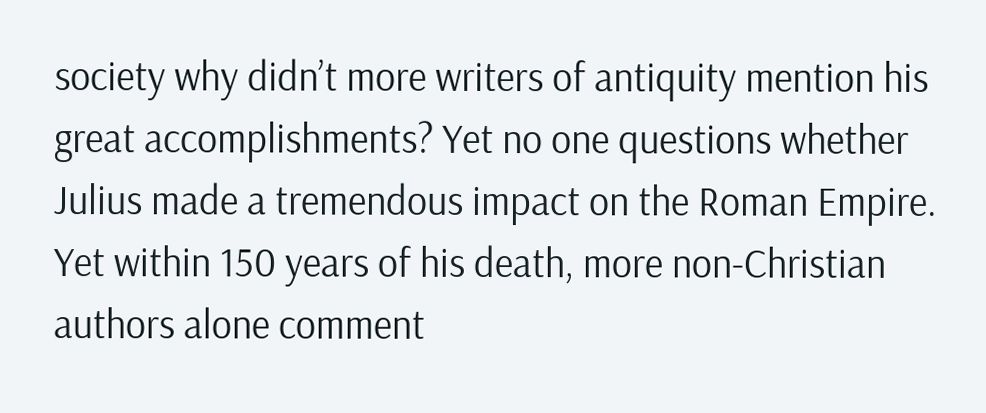society why didn’t more writers of antiquity mention his great accomplishments? Yet no one questions whether Julius made a tremendous impact on the Roman Empire. Yet within 150 years of his death, more non-Christian authors alone comment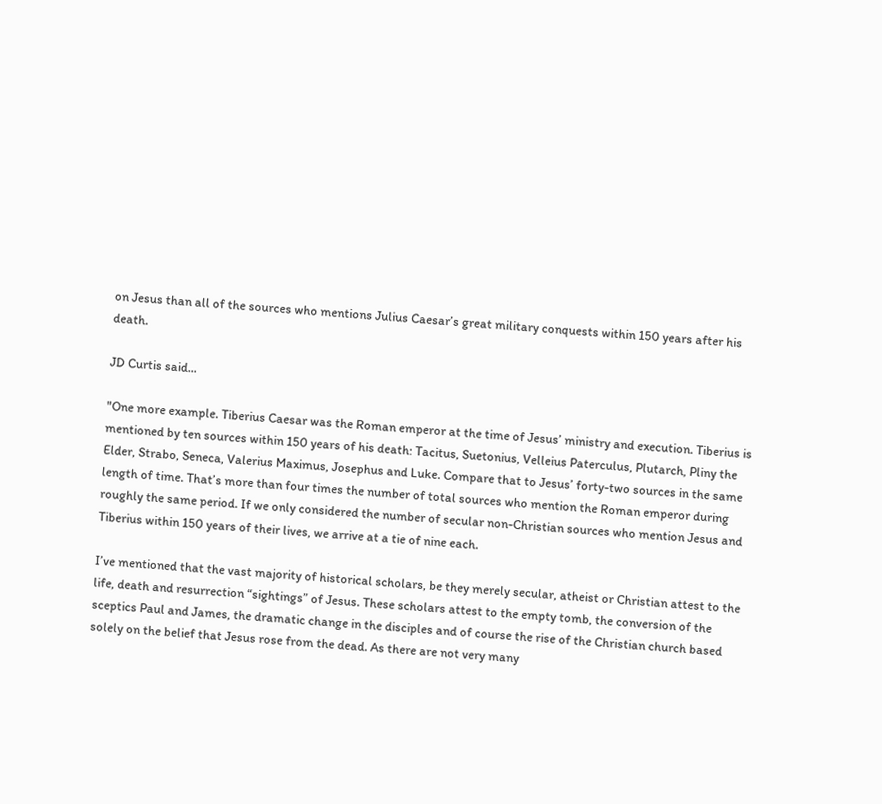on Jesus than all of the sources who mentions Julius Caesar’s great military conquests within 150 years after his death.

JD Curtis said...

"One more example. Tiberius Caesar was the Roman emperor at the time of Jesus’ ministry and execution. Tiberius is mentioned by ten sources within 150 years of his death: Tacitus, Suetonius, Velleius Paterculus, Plutarch, Pliny the Elder, Strabo, Seneca, Valerius Maximus, Josephus and Luke. Compare that to Jesus’ forty-two sources in the same length of time. That’s more than four times the number of total sources who mention the Roman emperor during roughly the same period. If we only considered the number of secular non-Christian sources who mention Jesus and Tiberius within 150 years of their lives, we arrive at a tie of nine each.

I’ve mentioned that the vast majority of historical scholars, be they merely secular, atheist or Christian attest to the life, death and resurrection “sightings” of Jesus. These scholars attest to the empty tomb, the conversion of the sceptics Paul and James, the dramatic change in the disciples and of course the rise of the Christian church based solely on the belief that Jesus rose from the dead. As there are not very many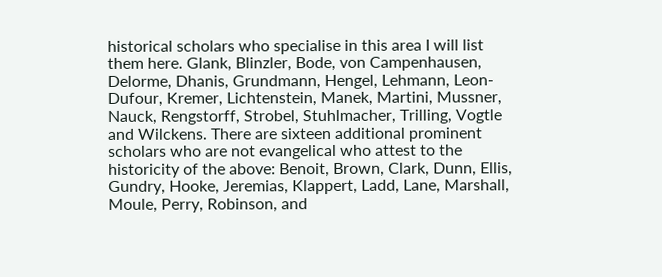historical scholars who specialise in this area I will list them here. Glank, Blinzler, Bode, von Campenhausen, Delorme, Dhanis, Grundmann, Hengel, Lehmann, Leon-Dufour, Kremer, Lichtenstein, Manek, Martini, Mussner, Nauck, Rengstorff, Strobel, Stuhlmacher, Trilling, Vogtle and Wilckens. There are sixteen additional prominent scholars who are not evangelical who attest to the historicity of the above: Benoit, Brown, Clark, Dunn, Ellis, Gundry, Hooke, Jeremias, Klappert, Ladd, Lane, Marshall, Moule, Perry, Robinson, and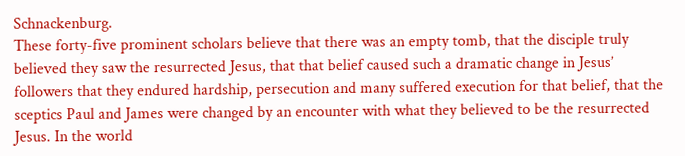Schnackenburg.
These forty-five prominent scholars believe that there was an empty tomb, that the disciple truly believed they saw the resurrected Jesus, that that belief caused such a dramatic change in Jesus’ followers that they endured hardship, persecution and many suffered execution for that belief, that the sceptics Paul and James were changed by an encounter with what they believed to be the resurrected Jesus. In the world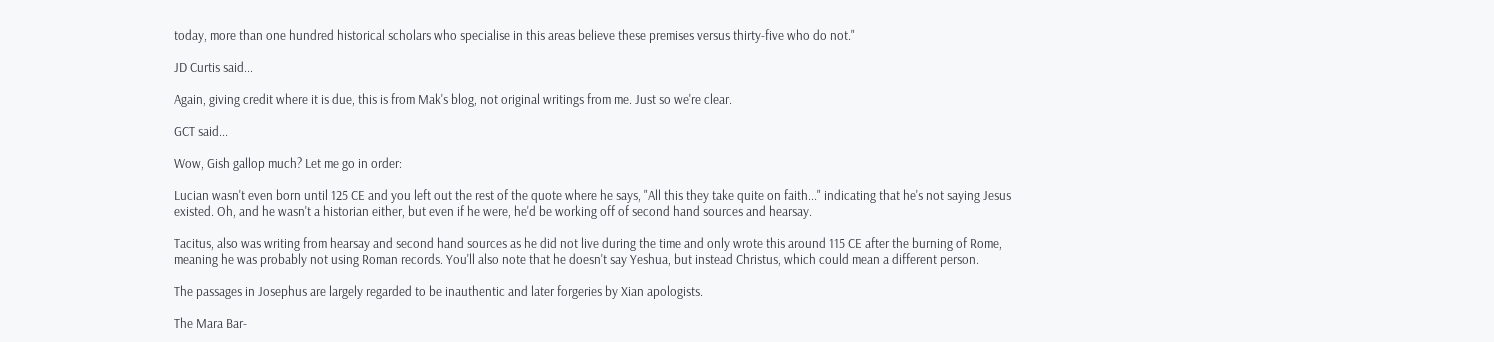today, more than one hundred historical scholars who specialise in this areas believe these premises versus thirty-five who do not."

JD Curtis said...

Again, giving credit where it is due, this is from Mak's blog, not original writings from me. Just so we're clear.

GCT said...

Wow, Gish gallop much? Let me go in order:

Lucian wasn't even born until 125 CE and you left out the rest of the quote where he says, "All this they take quite on faith..." indicating that he's not saying Jesus existed. Oh, and he wasn't a historian either, but even if he were, he'd be working off of second hand sources and hearsay.

Tacitus, also was writing from hearsay and second hand sources as he did not live during the time and only wrote this around 115 CE after the burning of Rome, meaning he was probably not using Roman records. You'll also note that he doesn't say Yeshua, but instead Christus, which could mean a different person.

The passages in Josephus are largely regarded to be inauthentic and later forgeries by Xian apologists.

The Mara Bar-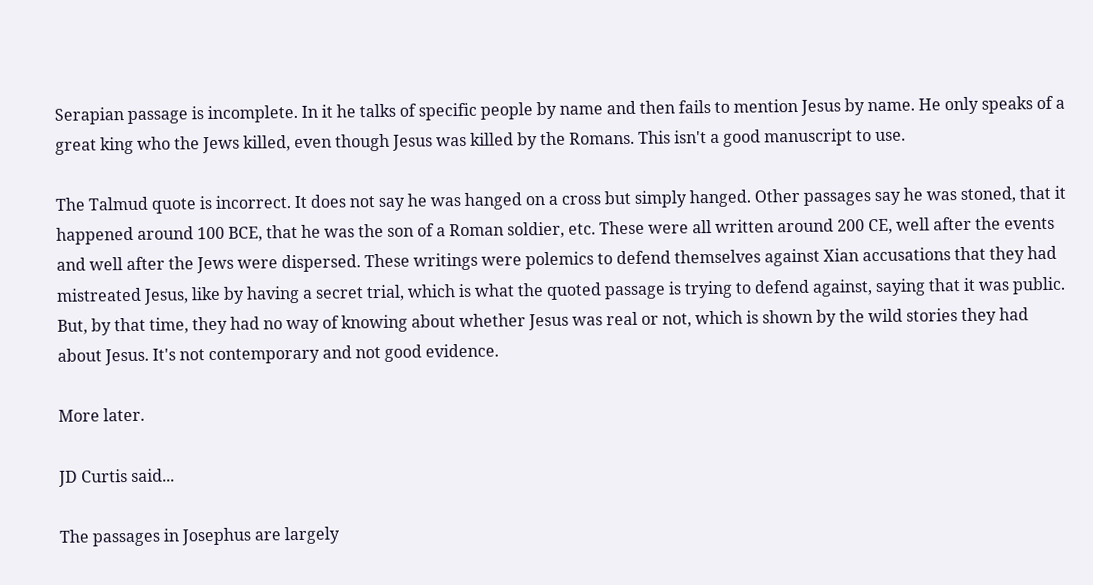Serapian passage is incomplete. In it he talks of specific people by name and then fails to mention Jesus by name. He only speaks of a great king who the Jews killed, even though Jesus was killed by the Romans. This isn't a good manuscript to use.

The Talmud quote is incorrect. It does not say he was hanged on a cross but simply hanged. Other passages say he was stoned, that it happened around 100 BCE, that he was the son of a Roman soldier, etc. These were all written around 200 CE, well after the events and well after the Jews were dispersed. These writings were polemics to defend themselves against Xian accusations that they had mistreated Jesus, like by having a secret trial, which is what the quoted passage is trying to defend against, saying that it was public. But, by that time, they had no way of knowing about whether Jesus was real or not, which is shown by the wild stories they had about Jesus. It's not contemporary and not good evidence.

More later.

JD Curtis said...

The passages in Josephus are largely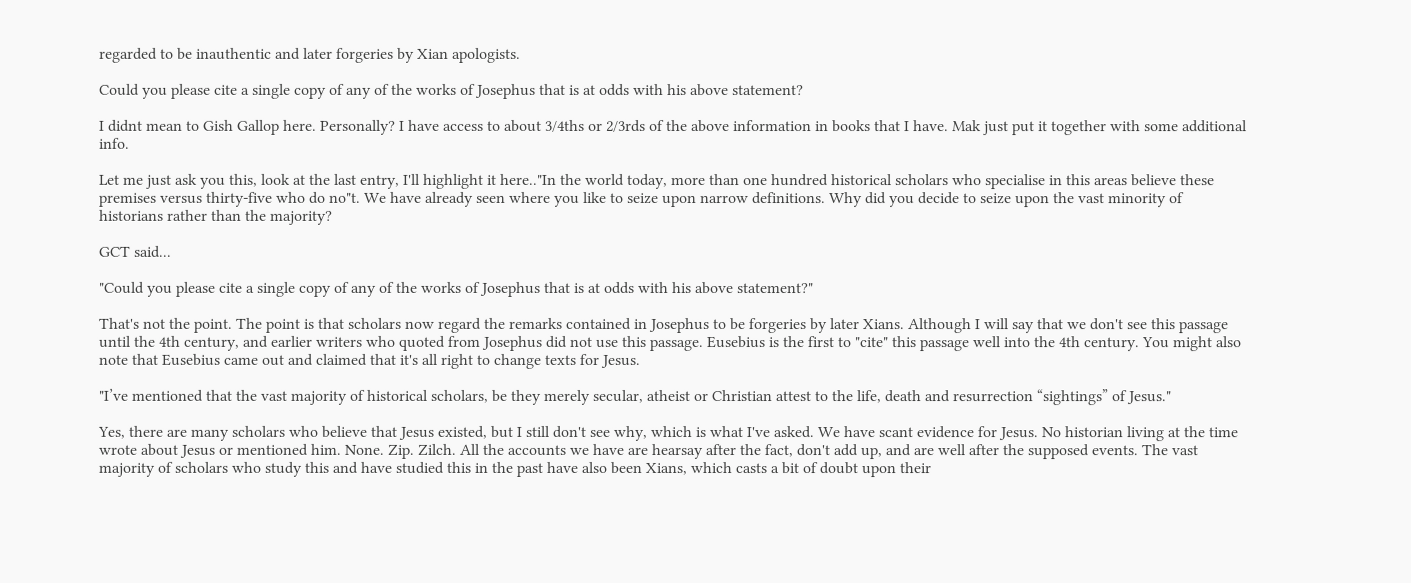regarded to be inauthentic and later forgeries by Xian apologists.

Could you please cite a single copy of any of the works of Josephus that is at odds with his above statement?

I didnt mean to Gish Gallop here. Personally? I have access to about 3/4ths or 2/3rds of the above information in books that I have. Mak just put it together with some additional info.

Let me just ask you this, look at the last entry, I'll highlight it here.."In the world today, more than one hundred historical scholars who specialise in this areas believe these premises versus thirty-five who do no"t. We have already seen where you like to seize upon narrow definitions. Why did you decide to seize upon the vast minority of historians rather than the majority?

GCT said...

"Could you please cite a single copy of any of the works of Josephus that is at odds with his above statement?"

That's not the point. The point is that scholars now regard the remarks contained in Josephus to be forgeries by later Xians. Although I will say that we don't see this passage until the 4th century, and earlier writers who quoted from Josephus did not use this passage. Eusebius is the first to "cite" this passage well into the 4th century. You might also note that Eusebius came out and claimed that it's all right to change texts for Jesus.

"I’ve mentioned that the vast majority of historical scholars, be they merely secular, atheist or Christian attest to the life, death and resurrection “sightings” of Jesus."

Yes, there are many scholars who believe that Jesus existed, but I still don't see why, which is what I've asked. We have scant evidence for Jesus. No historian living at the time wrote about Jesus or mentioned him. None. Zip. Zilch. All the accounts we have are hearsay after the fact, don't add up, and are well after the supposed events. The vast majority of scholars who study this and have studied this in the past have also been Xians, which casts a bit of doubt upon their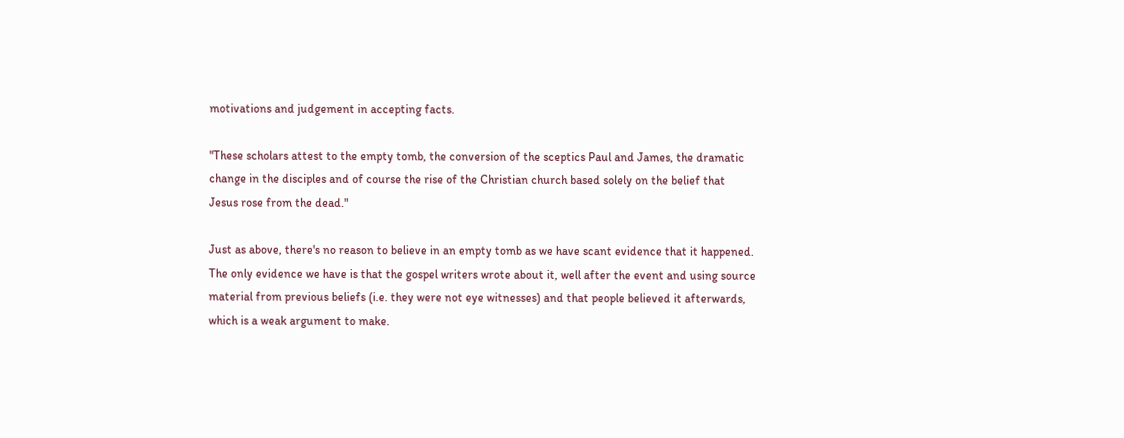motivations and judgement in accepting facts.

"These scholars attest to the empty tomb, the conversion of the sceptics Paul and James, the dramatic change in the disciples and of course the rise of the Christian church based solely on the belief that Jesus rose from the dead."

Just as above, there's no reason to believe in an empty tomb as we have scant evidence that it happened. The only evidence we have is that the gospel writers wrote about it, well after the event and using source material from previous beliefs (i.e. they were not eye witnesses) and that people believed it afterwards, which is a weak argument to make.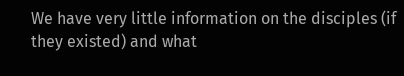We have very little information on the disciples (if they existed) and what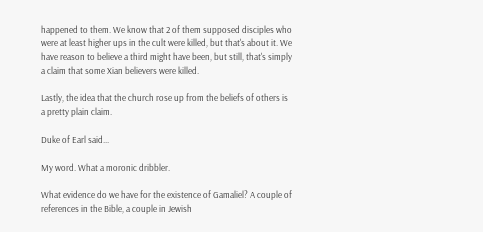happened to them. We know that 2 of them supposed disciples who were at least higher ups in the cult were killed, but that's about it. We have reason to believe a third might have been, but still, that's simply a claim that some Xian believers were killed.

Lastly, the idea that the church rose up from the beliefs of others is a pretty plain claim.

Duke of Earl said...

My word. What a moronic dribbler.

What evidence do we have for the existence of Gamaliel? A couple of references in the Bible, a couple in Jewish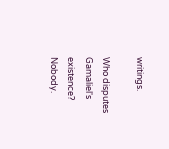writings.

Who disputes Gamaliel's existence? Nobody.